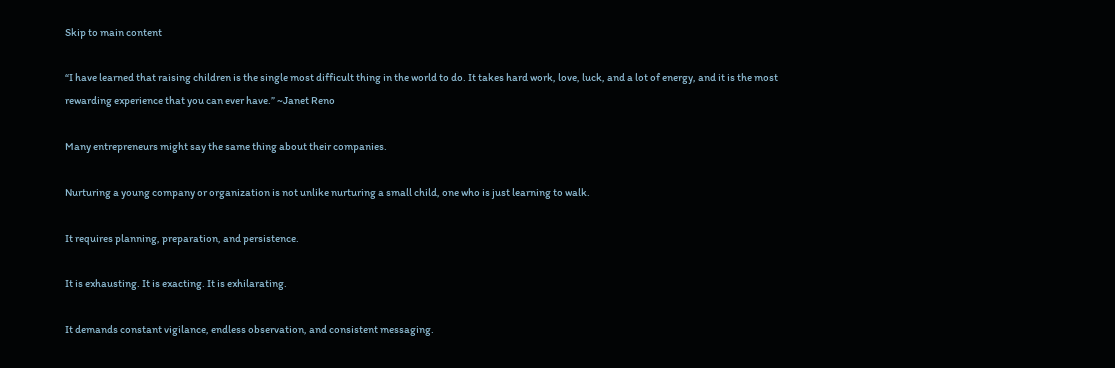Skip to main content

“I have learned that raising children is the single most difficult thing in the world to do. It takes hard work, love, luck, and a lot of energy, and it is the most rewarding experience that you can ever have.” ~Janet Reno

Many entrepreneurs might say the same thing about their companies.

Nurturing a young company or organization is not unlike nurturing a small child, one who is just learning to walk.

It requires planning, preparation, and persistence.

It is exhausting. It is exacting. It is exhilarating.

It demands constant vigilance, endless observation, and consistent messaging.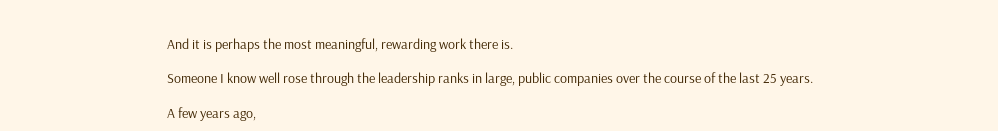And it is perhaps the most meaningful, rewarding work there is.

Someone I know well rose through the leadership ranks in large, public companies over the course of the last 25 years.

A few years ago,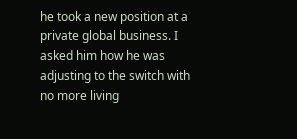he took a new position at a private global business. I asked him how he was adjusting to the switch with no more living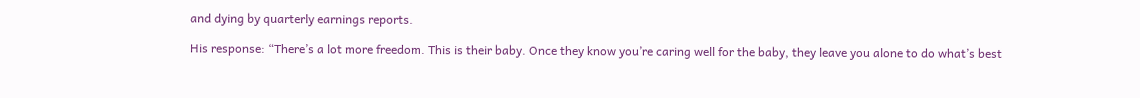and dying by quarterly earnings reports.

His response: “There’s a lot more freedom. This is their baby. Once they know you’re caring well for the baby, they leave you alone to do what’s best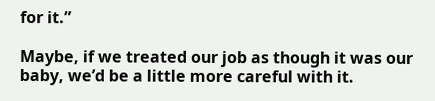for it.”

Maybe, if we treated our job as though it was our baby, we’d be a little more careful with it.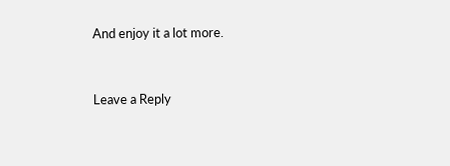And enjoy it a lot more.


Leave a Reply